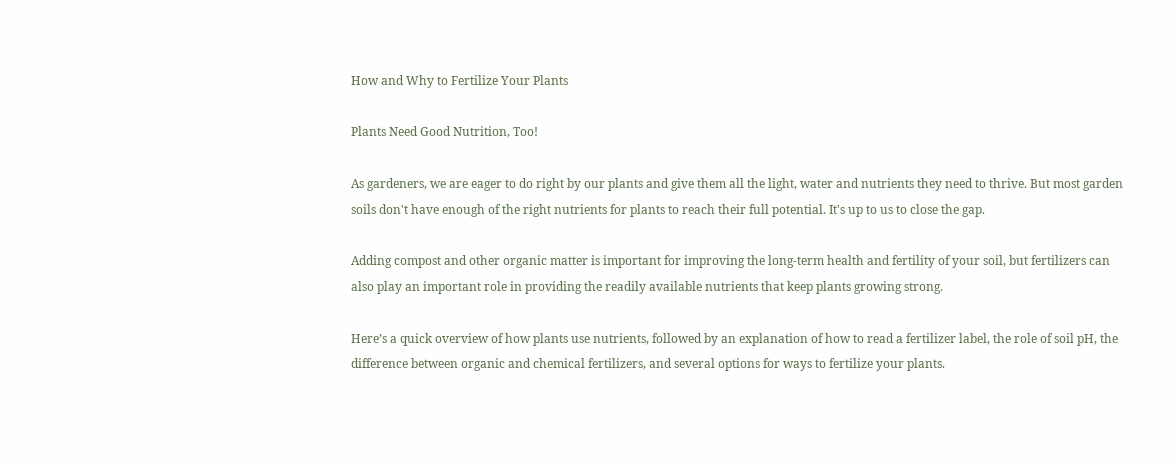How and Why to Fertilize Your Plants

Plants Need Good Nutrition, Too!

As gardeners, we are eager to do right by our plants and give them all the light, water and nutrients they need to thrive. But most garden soils don't have enough of the right nutrients for plants to reach their full potential. It's up to us to close the gap.

Adding compost and other organic matter is important for improving the long-term health and fertility of your soil, but fertilizers can also play an important role in providing the readily available nutrients that keep plants growing strong.

Here’s a quick overview of how plants use nutrients, followed by an explanation of how to read a fertilizer label, the role of soil pH, the difference between organic and chemical fertilizers, and several options for ways to fertilize your plants.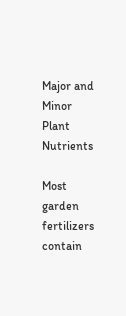Major and Minor Plant Nutrients

Most garden fertilizers contain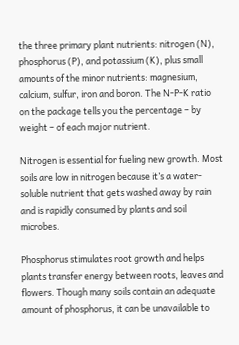the three primary plant nutrients: nitrogen (N), phosphorus (P), and potassium (K), plus small amounts of the minor nutrients: magnesium, calcium, sulfur, iron and boron. The N-P-K ratio on the package tells you the percentage – by weight – of each major nutrient.

Nitrogen is essential for fueling new growth. Most soils are low in nitrogen because it’s a water-soluble nutrient that gets washed away by rain and is rapidly consumed by plants and soil microbes.

Phosphorus stimulates root growth and helps plants transfer energy between roots, leaves and flowers. Though many soils contain an adequate amount of phosphorus, it can be unavailable to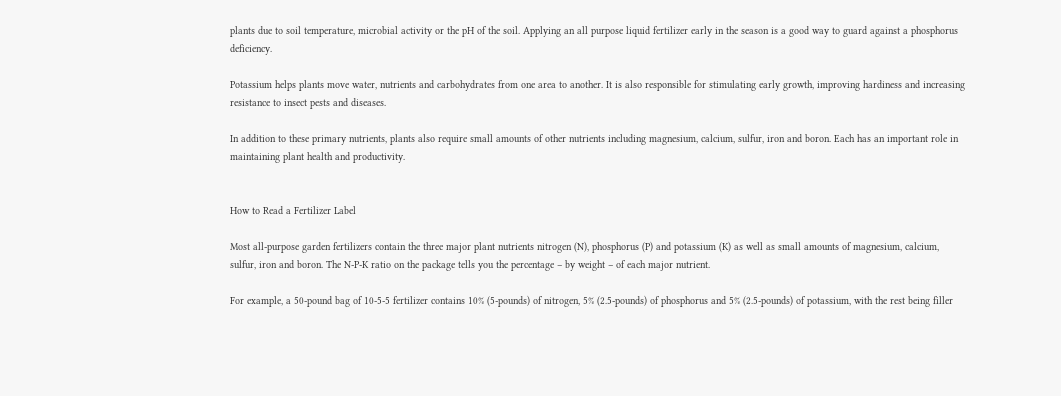plants due to soil temperature, microbial activity or the pH of the soil. Applying an all purpose liquid fertilizer early in the season is a good way to guard against a phosphorus deficiency.

Potassium helps plants move water, nutrients and carbohydrates from one area to another. It is also responsible for stimulating early growth, improving hardiness and increasing resistance to insect pests and diseases.

In addition to these primary nutrients, plants also require small amounts of other nutrients including magnesium, calcium, sulfur, iron and boron. Each has an important role in maintaining plant health and productivity.


How to Read a Fertilizer Label

Most all-purpose garden fertilizers contain the three major plant nutrients nitrogen (N), phosphorus (P) and potassium (K) as well as small amounts of magnesium, calcium, sulfur, iron and boron. The N-P-K ratio on the package tells you the percentage – by weight – of each major nutrient.

For example, a 50-pound bag of 10-5-5 fertilizer contains 10% (5-pounds) of nitrogen, 5% (2.5-pounds) of phosphorus and 5% (2.5-pounds) of potassium, with the rest being filler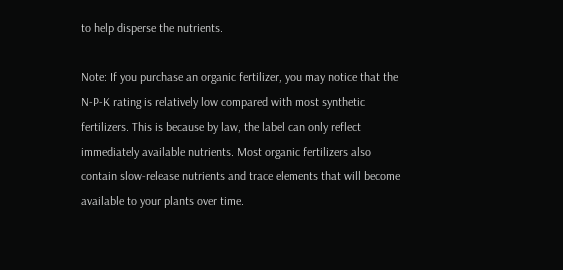to help disperse the nutrients.

Note: If you purchase an organic fertilizer, you may notice that the N-P-K rating is relatively low compared with most synthetic fertilizers. This is because by law, the label can only reflect immediately available nutrients. Most organic fertilizers also contain slow-release nutrients and trace elements that will become available to your plants over time.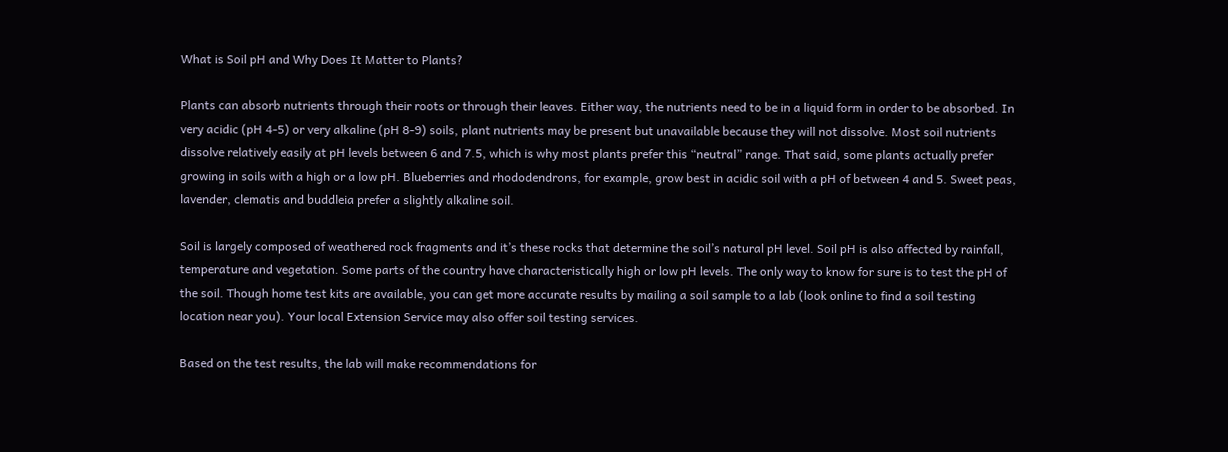What is Soil pH and Why Does It Matter to Plants?

Plants can absorb nutrients through their roots or through their leaves. Either way, the nutrients need to be in a liquid form in order to be absorbed. In very acidic (pH 4-5) or very alkaline (pH 8-9) soils, plant nutrients may be present but unavailable because they will not dissolve. Most soil nutrients dissolve relatively easily at pH levels between 6 and 7.5, which is why most plants prefer this “neutral” range. That said, some plants actually prefer growing in soils with a high or a low pH. Blueberries and rhododendrons, for example, grow best in acidic soil with a pH of between 4 and 5. Sweet peas, lavender, clematis and buddleia prefer a slightly alkaline soil.

Soil is largely composed of weathered rock fragments and it’s these rocks that determine the soil’s natural pH level. Soil pH is also affected by rainfall, temperature and vegetation. Some parts of the country have characteristically high or low pH levels. The only way to know for sure is to test the pH of the soil. Though home test kits are available, you can get more accurate results by mailing a soil sample to a lab (look online to find a soil testing location near you). Your local Extension Service may also offer soil testing services.

Based on the test results, the lab will make recommendations for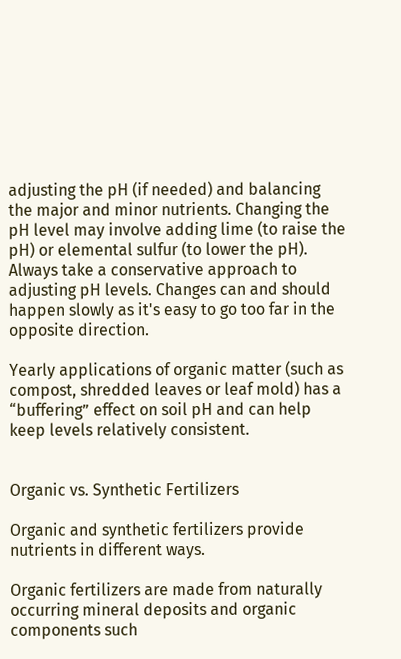adjusting the pH (if needed) and balancing the major and minor nutrients. Changing the pH level may involve adding lime (to raise the pH) or elemental sulfur (to lower the pH). Always take a conservative approach to adjusting pH levels. Changes can and should happen slowly as it's easy to go too far in the opposite direction.

Yearly applications of organic matter (such as compost, shredded leaves or leaf mold) has a “buffering” effect on soil pH and can help keep levels relatively consistent.


Organic vs. Synthetic Fertilizers

Organic and synthetic fertilizers provide nutrients in different ways.

Organic fertilizers are made from naturally occurring mineral deposits and organic components such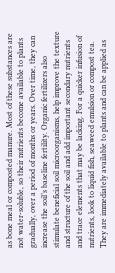as bone meal or composted manure. Most of these substances are not water-soluble, so their nutrients become available to plants gradually, over a period of months or years. Over time, they can increase the soil’s baseline fertility. Organic fertilizers also stimulate beneficial soil microorganisms, help improve the texture and structure of the soil and add important secondary nutrients and trace elements that may be lacking. For a quicker infusion of nutrients, look to liquid fish, seaweed emulsion or compost tea. They are immediately available to plants and can be applied as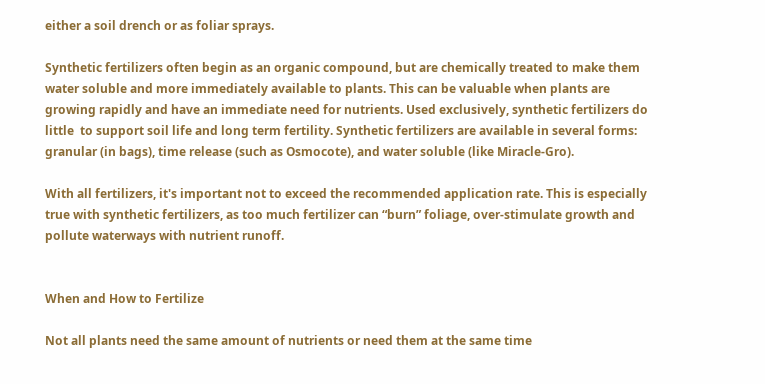either a soil drench or as foliar sprays.

Synthetic fertilizers often begin as an organic compound, but are chemically treated to make them water soluble and more immediately available to plants. This can be valuable when plants are growing rapidly and have an immediate need for nutrients. Used exclusively, synthetic fertilizers do little  to support soil life and long term fertility. Synthetic fertilizers are available in several forms: granular (in bags), time release (such as Osmocote), and water soluble (like Miracle-Gro).

With all fertilizers, it's important not to exceed the recommended application rate. This is especially true with synthetic fertilizers, as too much fertilizer can “burn” foliage, over-stimulate growth and pollute waterways with nutrient runoff.


When and How to Fertilize

Not all plants need the same amount of nutrients or need them at the same time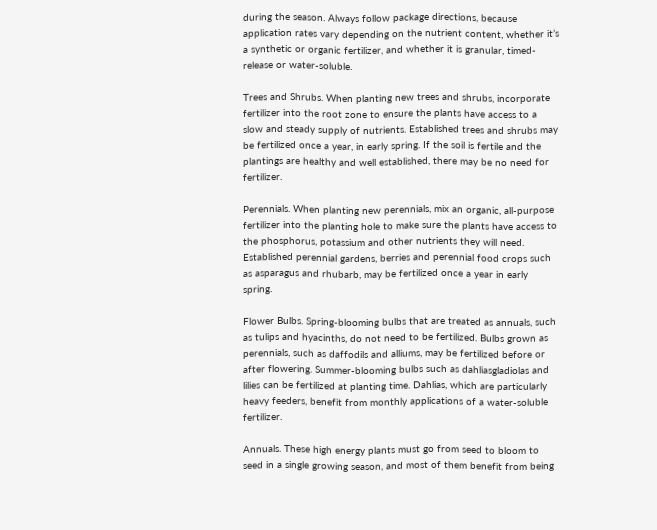during the season. Always follow package directions, because application rates vary depending on the nutrient content, whether it’s a synthetic or organic fertilizer, and whether it is granular, timed-release or water-soluble.

Trees and Shrubs. When planting new trees and shrubs, incorporate fertilizer into the root zone to ensure the plants have access to a slow and steady supply of nutrients. Established trees and shrubs may be fertilized once a year, in early spring. If the soil is fertile and the plantings are healthy and well established, there may be no need for fertilizer.

Perennials. When planting new perennials, mix an organic, all-purpose fertilizer into the planting hole to make sure the plants have access to the phosphorus, potassium and other nutrients they will need. Established perennial gardens, berries and perennial food crops such as asparagus and rhubarb, may be fertilized once a year in early spring.

Flower Bulbs. Spring-blooming bulbs that are treated as annuals, such as tulips and hyacinths, do not need to be fertilized. Bulbs grown as perennials, such as daffodils and alliums, may be fertilized before or after flowering. Summer-blooming bulbs such as dahliasgladiolas and lilies can be fertilized at planting time. Dahlias, which are particularly heavy feeders, benefit from monthly applications of a water-soluble fertilizer.

Annuals. These high energy plants must go from seed to bloom to seed in a single growing season, and most of them benefit from being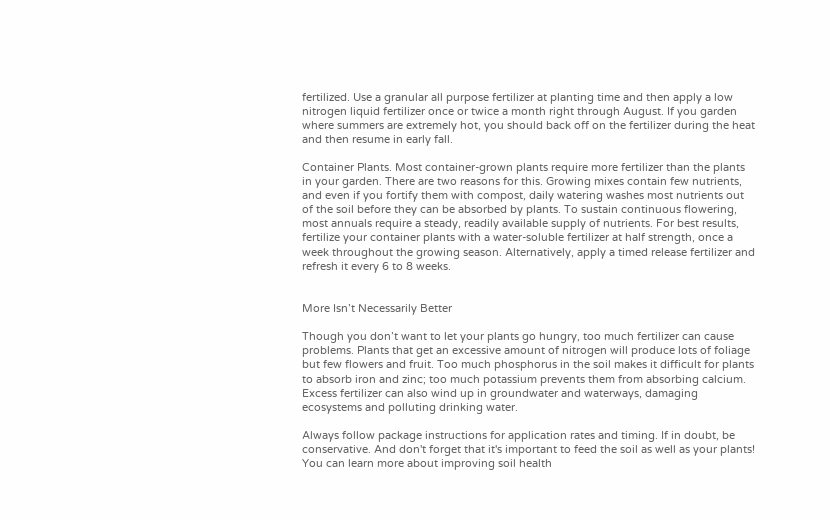fertilized. Use a granular all purpose fertilizer at planting time and then apply a low nitrogen liquid fertilizer once or twice a month right through August. If you garden where summers are extremely hot, you should back off on the fertilizer during the heat and then resume in early fall.

Container Plants. Most container-grown plants require more fertilizer than the plants in your garden. There are two reasons for this. Growing mixes contain few nutrients, and even if you fortify them with compost, daily watering washes most nutrients out of the soil before they can be absorbed by plants. To sustain continuous flowering, most annuals require a steady, readily available supply of nutrients. For best results, fertilize your container plants with a water-soluble fertilizer at half strength, once a week throughout the growing season. Alternatively, apply a timed release fertilizer and refresh it every 6 to 8 weeks.


More Isn’t Necessarily Better

Though you don’t want to let your plants go hungry, too much fertilizer can cause problems. Plants that get an excessive amount of nitrogen will produce lots of foliage but few flowers and fruit. Too much phosphorus in the soil makes it difficult for plants to absorb iron and zinc; too much potassium prevents them from absorbing calcium. Excess fertilizer can also wind up in groundwater and waterways, damaging ecosystems and polluting drinking water.

Always follow package instructions for application rates and timing. If in doubt, be conservative. And don't forget that it's important to feed the soil as well as your plants! You can learn more about improving soil health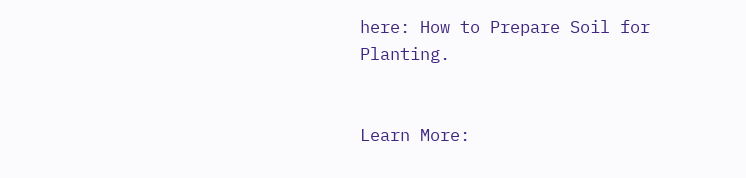here: How to Prepare Soil for Planting.


Learn More: